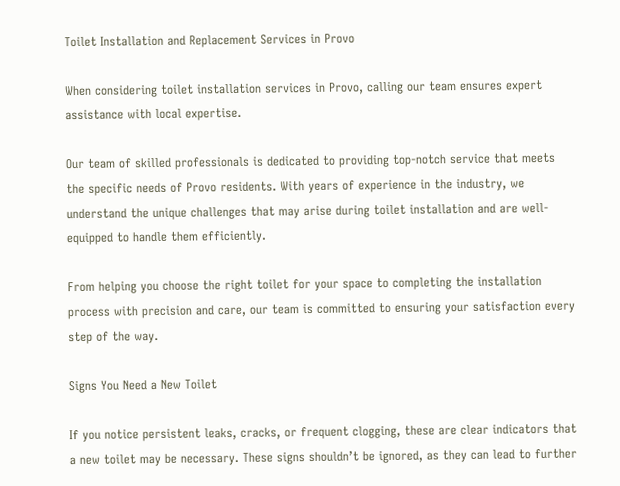Toilet Installation and Replacement Services in Provo

When considering toilet installation services in Provo, calling our team ensures expert assistance with local expertise.

Our team of skilled professionals is dedicated to providing top-notch service that meets the specific needs of Provo residents. With years of experience in the industry, we understand the unique challenges that may arise during toilet installation and are well-equipped to handle them efficiently.

From helping you choose the right toilet for your space to completing the installation process with precision and care, our team is committed to ensuring your satisfaction every step of the way.

Signs You Need a New Toilet

If you notice persistent leaks, cracks, or frequent clogging, these are clear indicators that a new toilet may be necessary. These signs shouldn’t be ignored, as they can lead to further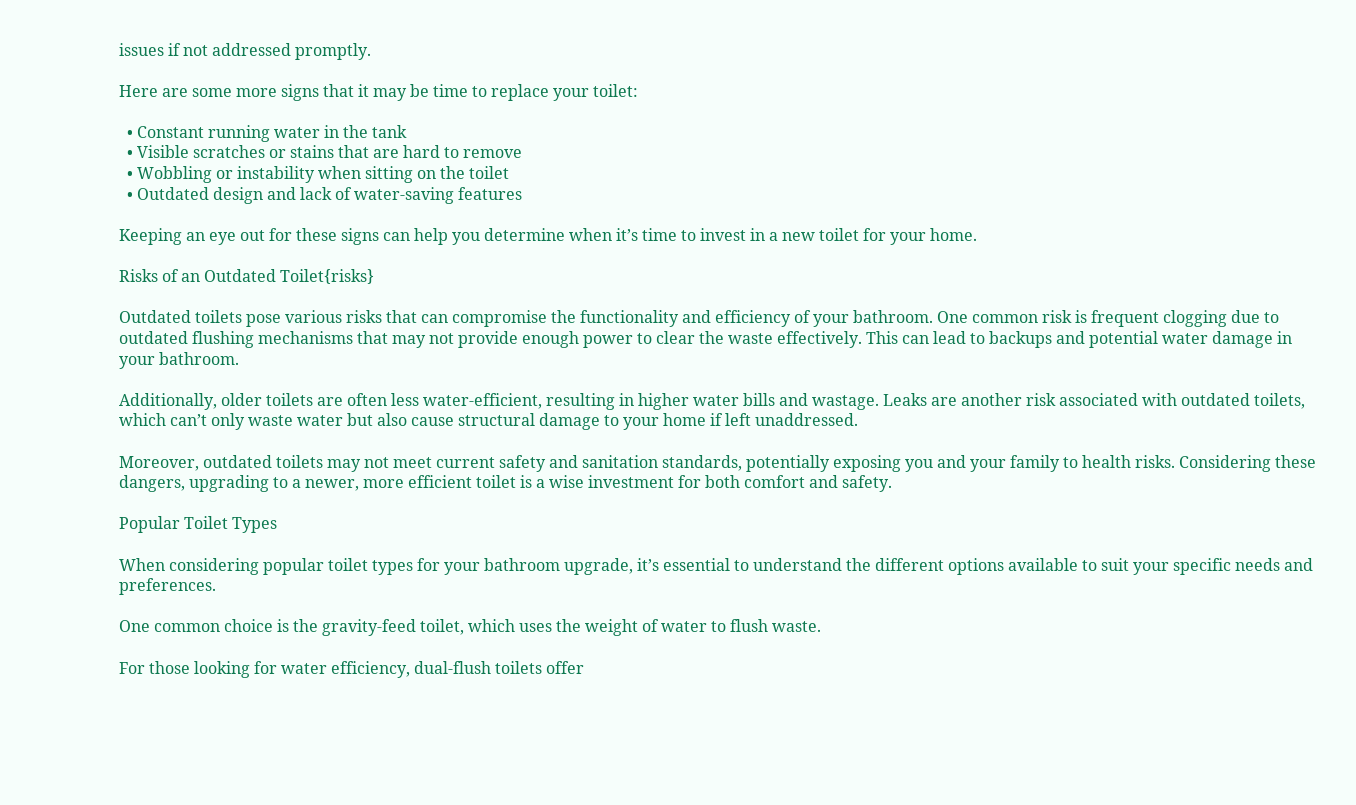issues if not addressed promptly.

Here are some more signs that it may be time to replace your toilet:

  • Constant running water in the tank
  • Visible scratches or stains that are hard to remove
  • Wobbling or instability when sitting on the toilet
  • Outdated design and lack of water-saving features

Keeping an eye out for these signs can help you determine when it’s time to invest in a new toilet for your home.

Risks of an Outdated Toilet{risks}

Outdated toilets pose various risks that can compromise the functionality and efficiency of your bathroom. One common risk is frequent clogging due to outdated flushing mechanisms that may not provide enough power to clear the waste effectively. This can lead to backups and potential water damage in your bathroom.

Additionally, older toilets are often less water-efficient, resulting in higher water bills and wastage. Leaks are another risk associated with outdated toilets, which can’t only waste water but also cause structural damage to your home if left unaddressed.

Moreover, outdated toilets may not meet current safety and sanitation standards, potentially exposing you and your family to health risks. Considering these dangers, upgrading to a newer, more efficient toilet is a wise investment for both comfort and safety.

Popular Toilet Types

When considering popular toilet types for your bathroom upgrade, it’s essential to understand the different options available to suit your specific needs and preferences.

One common choice is the gravity-feed toilet, which uses the weight of water to flush waste.

For those looking for water efficiency, dual-flush toilets offer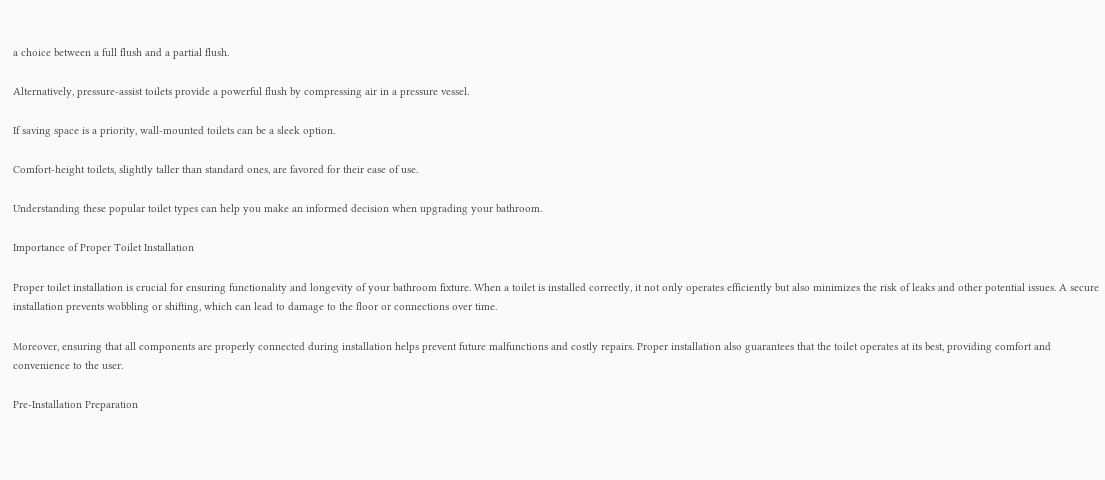a choice between a full flush and a partial flush.

Alternatively, pressure-assist toilets provide a powerful flush by compressing air in a pressure vessel.

If saving space is a priority, wall-mounted toilets can be a sleek option.

Comfort-height toilets, slightly taller than standard ones, are favored for their ease of use.

Understanding these popular toilet types can help you make an informed decision when upgrading your bathroom.

Importance of Proper Toilet Installation

Proper toilet installation is crucial for ensuring functionality and longevity of your bathroom fixture. When a toilet is installed correctly, it not only operates efficiently but also minimizes the risk of leaks and other potential issues. A secure installation prevents wobbling or shifting, which can lead to damage to the floor or connections over time.

Moreover, ensuring that all components are properly connected during installation helps prevent future malfunctions and costly repairs. Proper installation also guarantees that the toilet operates at its best, providing comfort and convenience to the user.

Pre-Installation Preparation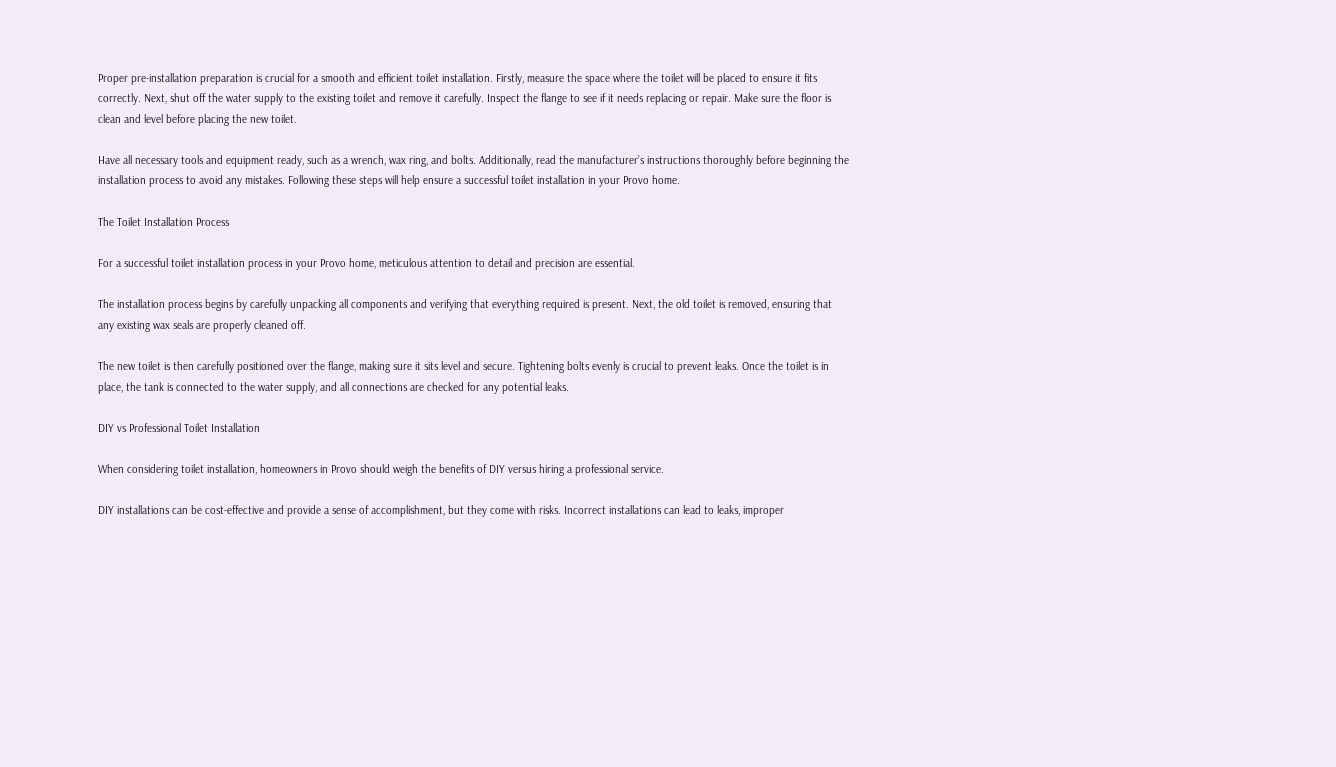Proper pre-installation preparation is crucial for a smooth and efficient toilet installation. Firstly, measure the space where the toilet will be placed to ensure it fits correctly. Next, shut off the water supply to the existing toilet and remove it carefully. Inspect the flange to see if it needs replacing or repair. Make sure the floor is clean and level before placing the new toilet.

Have all necessary tools and equipment ready, such as a wrench, wax ring, and bolts. Additionally, read the manufacturer’s instructions thoroughly before beginning the installation process to avoid any mistakes. Following these steps will help ensure a successful toilet installation in your Provo home.

The Toilet Installation Process

For a successful toilet installation process in your Provo home, meticulous attention to detail and precision are essential.

The installation process begins by carefully unpacking all components and verifying that everything required is present. Next, the old toilet is removed, ensuring that any existing wax seals are properly cleaned off.

The new toilet is then carefully positioned over the flange, making sure it sits level and secure. Tightening bolts evenly is crucial to prevent leaks. Once the toilet is in place, the tank is connected to the water supply, and all connections are checked for any potential leaks.

DIY vs Professional Toilet Installation

When considering toilet installation, homeowners in Provo should weigh the benefits of DIY versus hiring a professional service.

DIY installations can be cost-effective and provide a sense of accomplishment, but they come with risks. Incorrect installations can lead to leaks, improper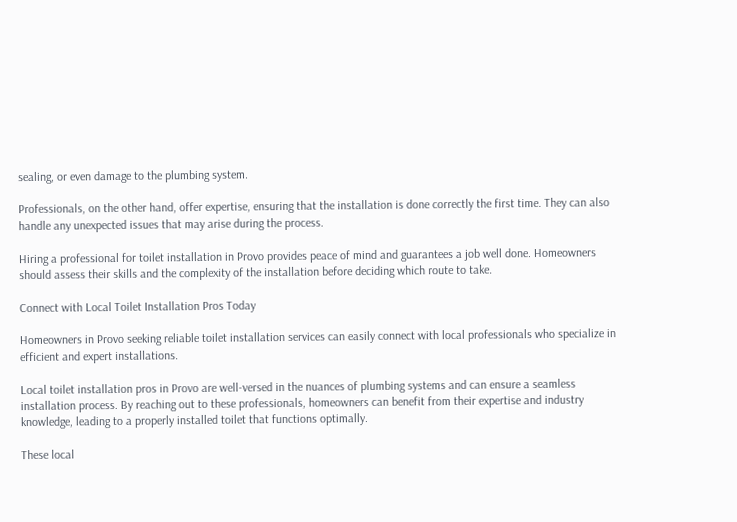sealing, or even damage to the plumbing system.

Professionals, on the other hand, offer expertise, ensuring that the installation is done correctly the first time. They can also handle any unexpected issues that may arise during the process.

Hiring a professional for toilet installation in Provo provides peace of mind and guarantees a job well done. Homeowners should assess their skills and the complexity of the installation before deciding which route to take.

Connect with Local Toilet Installation Pros Today

Homeowners in Provo seeking reliable toilet installation services can easily connect with local professionals who specialize in efficient and expert installations.

Local toilet installation pros in Provo are well-versed in the nuances of plumbing systems and can ensure a seamless installation process. By reaching out to these professionals, homeowners can benefit from their expertise and industry knowledge, leading to a properly installed toilet that functions optimally.

These local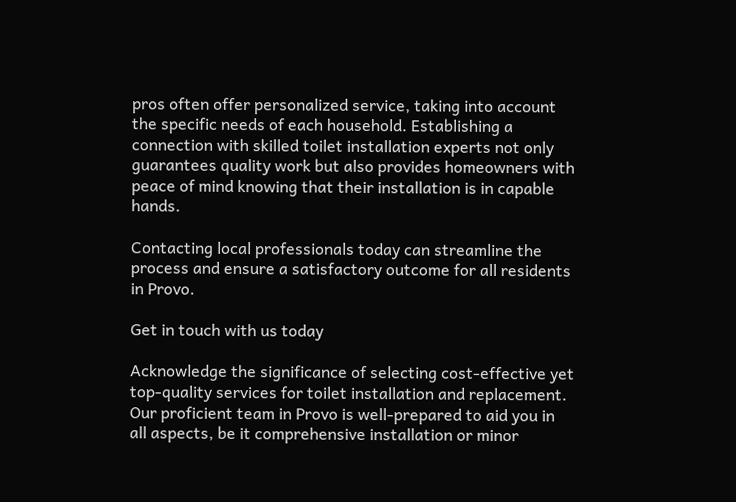pros often offer personalized service, taking into account the specific needs of each household. Establishing a connection with skilled toilet installation experts not only guarantees quality work but also provides homeowners with peace of mind knowing that their installation is in capable hands.

Contacting local professionals today can streamline the process and ensure a satisfactory outcome for all residents in Provo.

Get in touch with us today

Acknowledge the significance of selecting cost-effective yet top-quality services for toilet installation and replacement. Our proficient team in Provo is well-prepared to aid you in all aspects, be it comprehensive installation or minor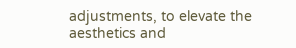adjustments, to elevate the aesthetics and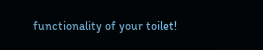functionality of your toilet!